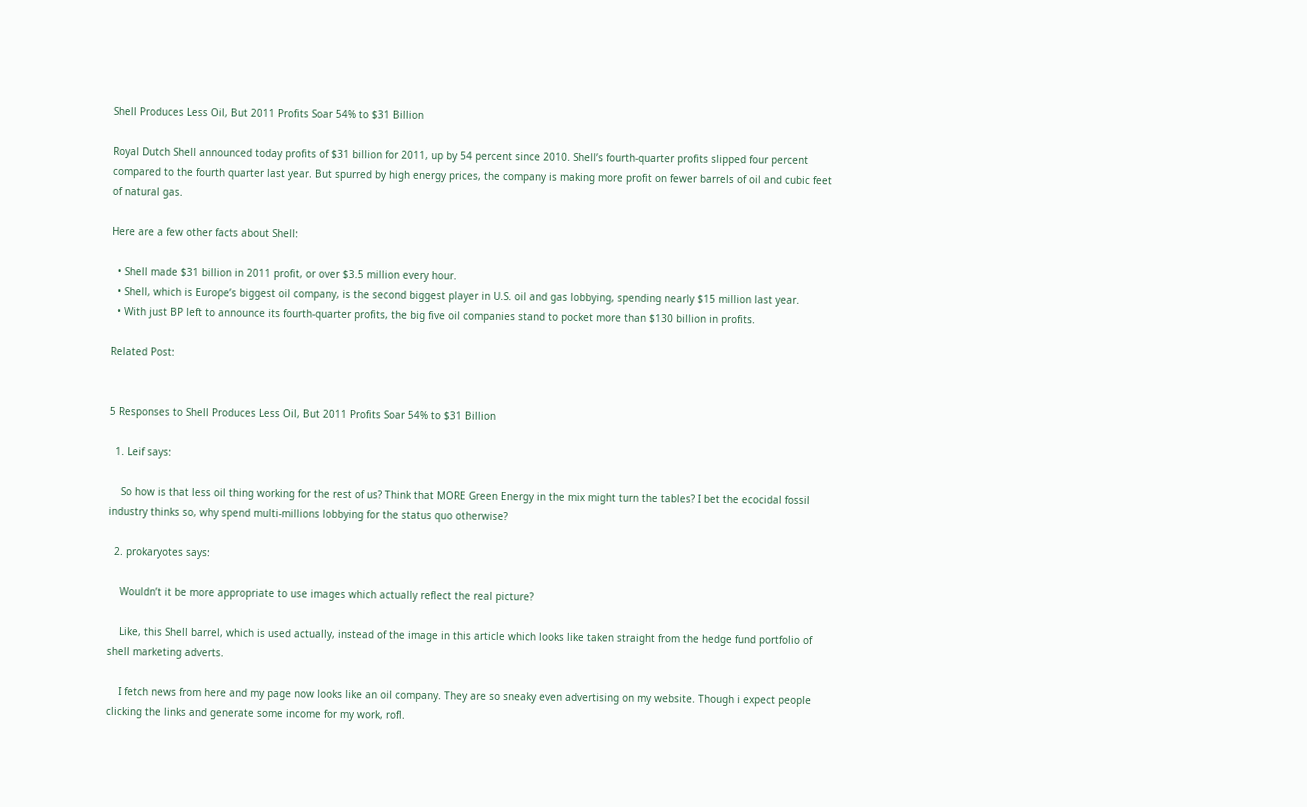Shell Produces Less Oil, But 2011 Profits Soar 54% to $31 Billion

Royal Dutch Shell announced today profits of $31 billion for 2011, up by 54 percent since 2010. Shell’s fourth-quarter profits slipped four percent compared to the fourth quarter last year. But spurred by high energy prices, the company is making more profit on fewer barrels of oil and cubic feet of natural gas.

Here are a few other facts about Shell:

  • Shell made $31 billion in 2011 profit, or over $3.5 million every hour.
  • Shell, which is Europe’s biggest oil company, is the second biggest player in U.S. oil and gas lobbying, spending nearly $15 million last year.
  • With just BP left to announce its fourth-quarter profits, the big five oil companies stand to pocket more than $130 billion in profits.

Related Post:


5 Responses to Shell Produces Less Oil, But 2011 Profits Soar 54% to $31 Billion

  1. Leif says:

    So how is that less oil thing working for the rest of us? Think that MORE Green Energy in the mix might turn the tables? I bet the ecocidal fossil industry thinks so, why spend multi-millions lobbying for the status quo otherwise?

  2. prokaryotes says:

    Wouldn’t it be more appropriate to use images which actually reflect the real picture?

    Like, this Shell barrel, which is used actually, instead of the image in this article which looks like taken straight from the hedge fund portfolio of shell marketing adverts.

    I fetch news from here and my page now looks like an oil company. They are so sneaky even advertising on my website. Though i expect people clicking the links and generate some income for my work, rofl.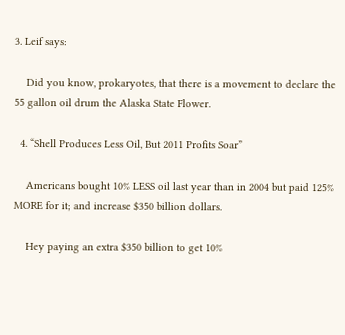3. Leif says:

    Did you know, prokaryotes, that there is a movement to declare the 55 gallon oil drum the Alaska State Flower.

  4. “Shell Produces Less Oil, But 2011 Profits Soar”

    Americans bought 10% LESS oil last year than in 2004 but paid 125% MORE for it; and increase $350 billion dollars.

    Hey paying an extra $350 billion to get 10%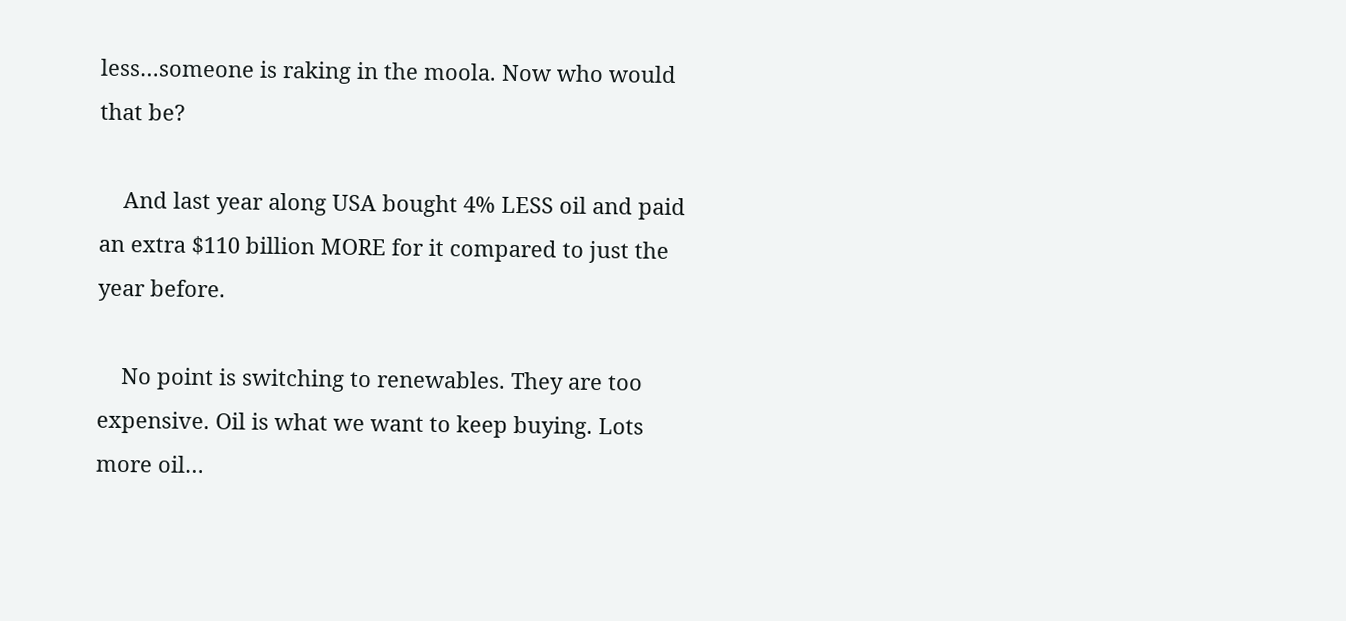less…someone is raking in the moola. Now who would that be?

    And last year along USA bought 4% LESS oil and paid an extra $110 billion MORE for it compared to just the year before.

    No point is switching to renewables. They are too expensive. Oil is what we want to keep buying. Lots more oil…